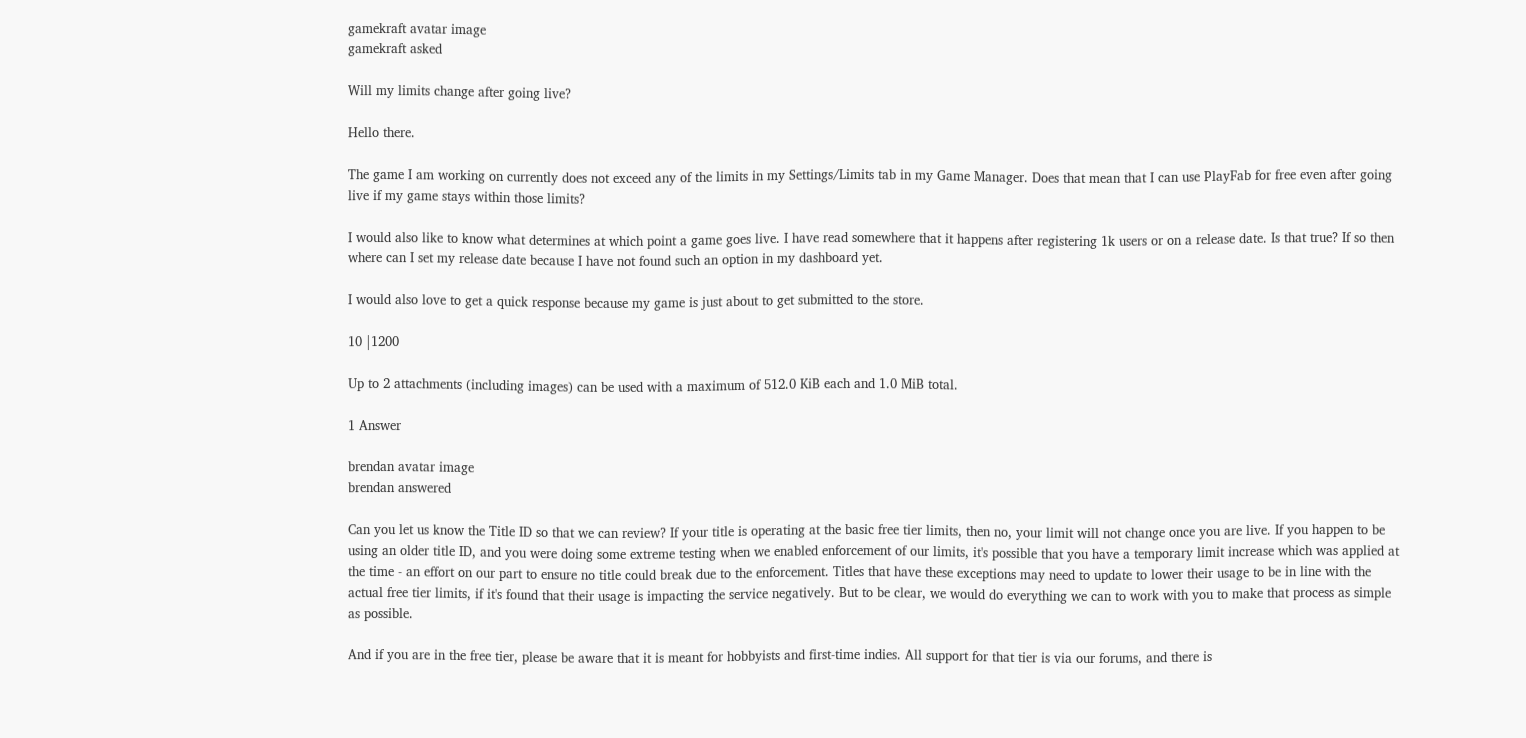gamekraft avatar image
gamekraft asked

Will my limits change after going live?

Hello there.

The game I am working on currently does not exceed any of the limits in my Settings/Limits tab in my Game Manager. Does that mean that I can use PlayFab for free even after going live if my game stays within those limits?

I would also like to know what determines at which point a game goes live. I have read somewhere that it happens after registering 1k users or on a release date. Is that true? If so then where can I set my release date because I have not found such an option in my dashboard yet.

I would also love to get a quick response because my game is just about to get submitted to the store.

10 |1200

Up to 2 attachments (including images) can be used with a maximum of 512.0 KiB each and 1.0 MiB total.

1 Answer

brendan avatar image
brendan answered

Can you let us know the Title ID so that we can review? If your title is operating at the basic free tier limits, then no, your limit will not change once you are live. If you happen to be using an older title ID, and you were doing some extreme testing when we enabled enforcement of our limits, it's possible that you have a temporary limit increase which was applied at the time - an effort on our part to ensure no title could break due to the enforcement. Titles that have these exceptions may need to update to lower their usage to be in line with the actual free tier limits, if it's found that their usage is impacting the service negatively. But to be clear, we would do everything we can to work with you to make that process as simple as possible.

And if you are in the free tier, please be aware that it is meant for hobbyists and first-time indies. All support for that tier is via our forums, and there is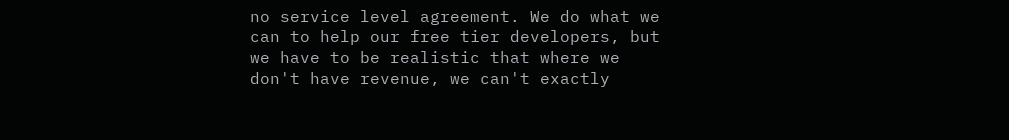no service level agreement. We do what we can to help our free tier developers, but we have to be realistic that where we don't have revenue, we can't exactly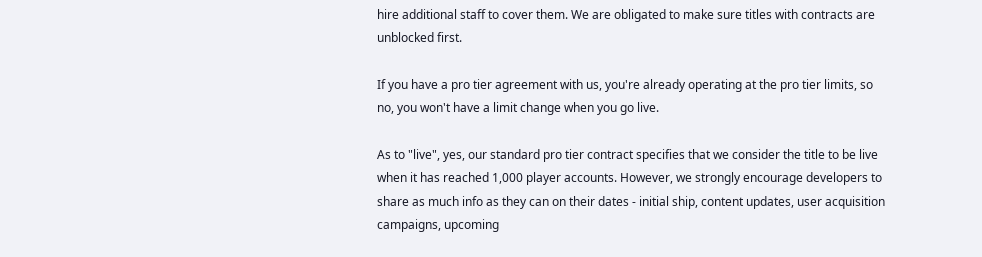hire additional staff to cover them. We are obligated to make sure titles with contracts are unblocked first.

If you have a pro tier agreement with us, you're already operating at the pro tier limits, so no, you won't have a limit change when you go live.

As to "live", yes, our standard pro tier contract specifies that we consider the title to be live when it has reached 1,000 player accounts. However, we strongly encourage developers to share as much info as they can on their dates - initial ship, content updates, user acquisition campaigns, upcoming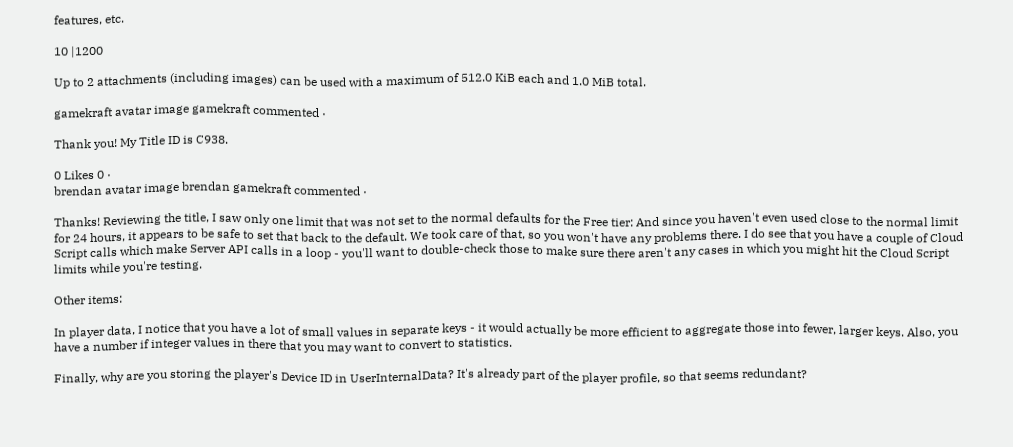features, etc.

10 |1200

Up to 2 attachments (including images) can be used with a maximum of 512.0 KiB each and 1.0 MiB total.

gamekraft avatar image gamekraft commented ·

Thank you! My Title ID is C938.

0 Likes 0 ·
brendan avatar image brendan gamekraft commented ·

Thanks! Reviewing the title, I saw only one limit that was not set to the normal defaults for the Free tier: And since you haven't even used close to the normal limit for 24 hours, it appears to be safe to set that back to the default. We took care of that, so you won't have any problems there. I do see that you have a couple of Cloud Script calls which make Server API calls in a loop - you'll want to double-check those to make sure there aren't any cases in which you might hit the Cloud Script limits while you're testing.

Other items:

In player data, I notice that you have a lot of small values in separate keys - it would actually be more efficient to aggregate those into fewer, larger keys. Also, you have a number if integer values in there that you may want to convert to statistics.

Finally, why are you storing the player's Device ID in UserInternalData? It's already part of the player profile, so that seems redundant?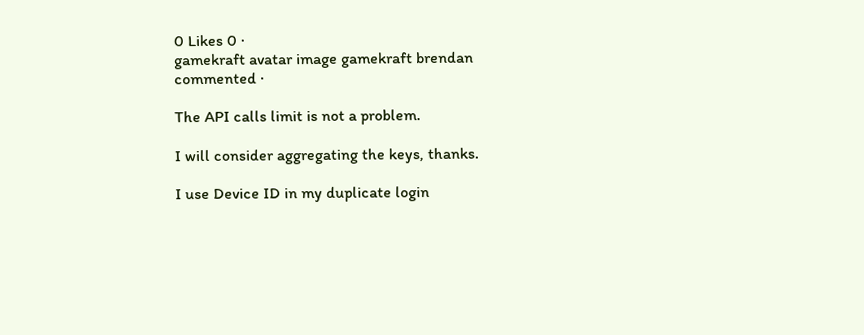0 Likes 0 ·
gamekraft avatar image gamekraft brendan commented ·

The API calls limit is not a problem.

I will consider aggregating the keys, thanks.

I use Device ID in my duplicate login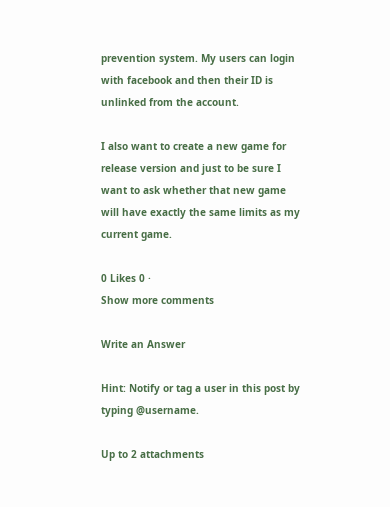prevention system. My users can login with facebook and then their ID is unlinked from the account.

I also want to create a new game for release version and just to be sure I want to ask whether that new game will have exactly the same limits as my current game.

0 Likes 0 ·
Show more comments

Write an Answer

Hint: Notify or tag a user in this post by typing @username.

Up to 2 attachments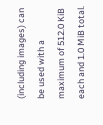(including images) can be used with a maximum of 512.0 KiB each and 1.0 MiB total.